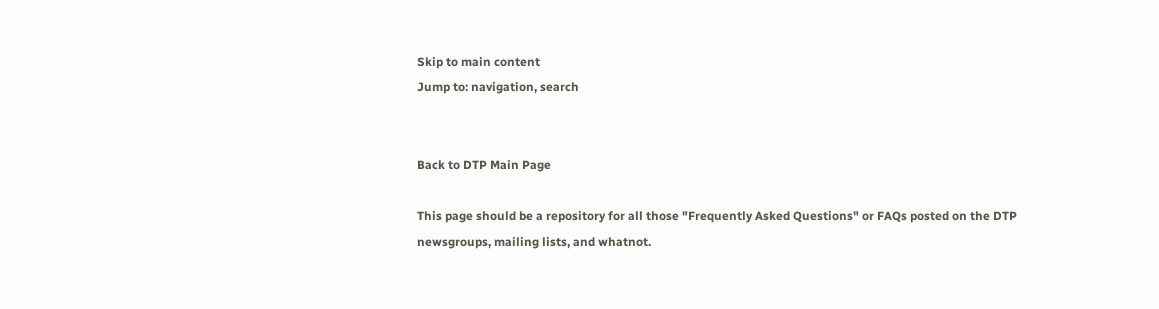Skip to main content
Jump to: navigation, search


Back to DTP Main Page

This page should be a repository for all those "Frequently Asked Questions" or FAQs posted on the DTP newsgroups, mailing lists, and whatnot.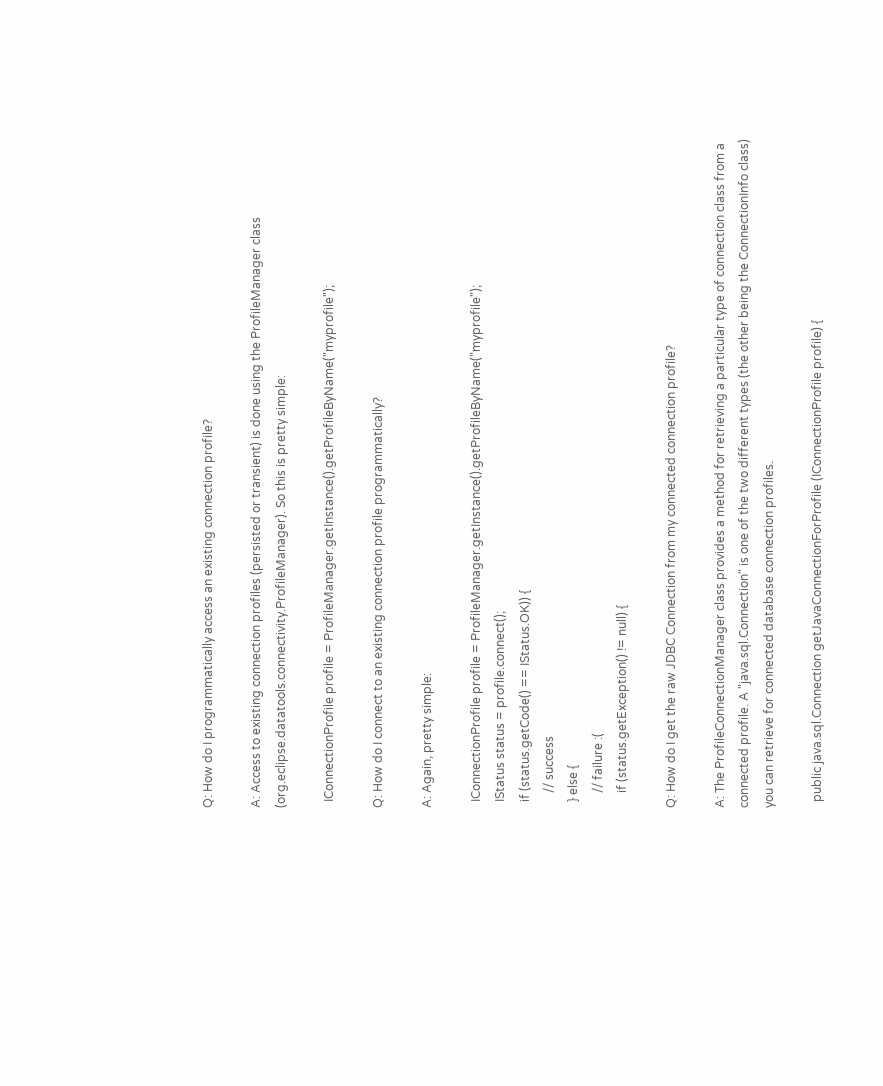Q: How do I programmatically access an existing connection profile?

A: Access to existing connection profiles (persisted or transient) is done using the ProfileManager class (org.eclipse.datatools.connectivity.ProfileManager). So this is pretty simple:

  IConnectionProfile profile = ProfileManager.getInstance().getProfileByName("myprofile");

Q: How do I connect to an existing connection profile programmatically?

A: Again, pretty simple:

  IConnectionProfile profile = ProfileManager.getInstance().getProfileByName("myprofile");
  IStatus status = profile.connect();
  if (status.getCode() == IStatus.OK)) {
     // success
  } else {
     // failure :(
     if (status.getException() != null) {

Q: How do I get the raw JDBC Connection from my connected connection profile?

A: The ProfileConnectionManager class provides a method for retrieving a particular type of connection class from a connected profile. A "java.sql.Connection" is one of the two different types (the other being the ConnectionInfo class) you can retrieve for connected database connection profiles.

  public java.sql.Connection getJavaConnectionForProfile (IConnectionProfile profile) {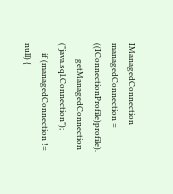IManagedConnection managedConnection = ((IConnectionProfile)profile).
        getManagedConnection ("java.sql.Connection");
     if (managedConnection != null) {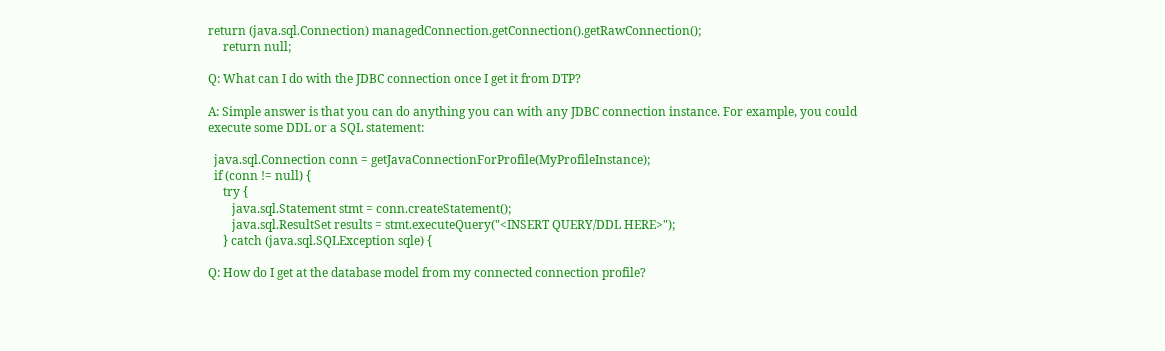return (java.sql.Connection) managedConnection.getConnection().getRawConnection();
     return null;

Q: What can I do with the JDBC connection once I get it from DTP?

A: Simple answer is that you can do anything you can with any JDBC connection instance. For example, you could execute some DDL or a SQL statement:

  java.sql.Connection conn = getJavaConnectionForProfile(MyProfileInstance);
  if (conn != null) {
     try {
        java.sql.Statement stmt = conn.createStatement();
        java.sql.ResultSet results = stmt.executeQuery("<INSERT QUERY/DDL HERE>");
     } catch (java.sql.SQLException sqle) {

Q: How do I get at the database model from my connected connection profile?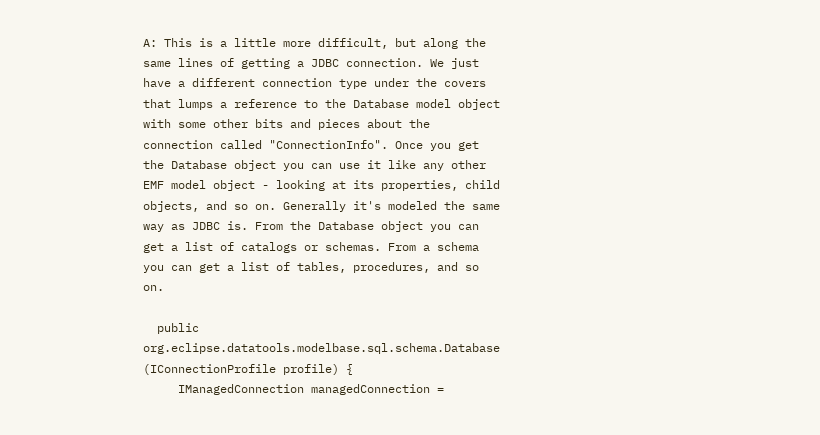A: This is a little more difficult, but along the same lines of getting a JDBC connection. We just have a different connection type under the covers that lumps a reference to the Database model object with some other bits and pieces about the connection called "ConnectionInfo". Once you get the Database object you can use it like any other EMF model object - looking at its properties, child objects, and so on. Generally it's modeled the same way as JDBC is. From the Database object you can get a list of catalogs or schemas. From a schema you can get a list of tables, procedures, and so on.

  public org.eclipse.datatools.modelbase.sql.schema.Database (IConnectionProfile profile) {
     IManagedConnection managedConnection =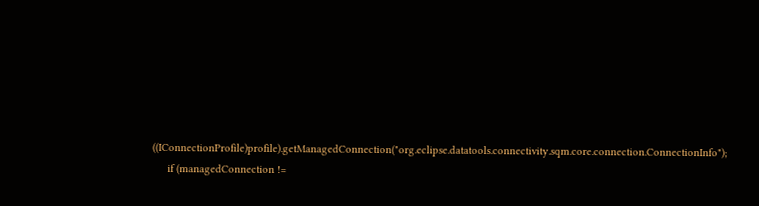((IConnectionProfile)profile).getManagedConnection("org.eclipse.datatools.connectivity.sqm.core.connection.ConnectionInfo");
     if (managedConnection !=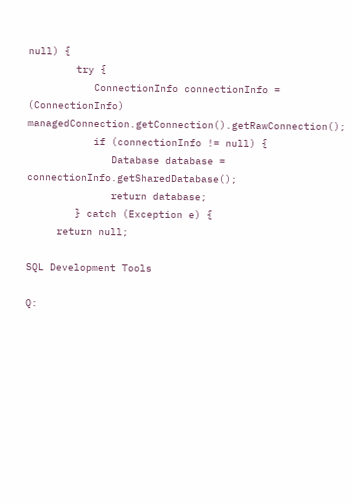null) {
        try {
           ConnectionInfo connectionInfo = (ConnectionInfo) managedConnection.getConnection().getRawConnection();
           if (connectionInfo != null) {
              Database database = connectionInfo.getSharedDatabase();
              return database;
        } catch (Exception e) {
     return null;

SQL Development Tools

Q: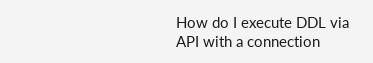How do I execute DDL via API with a connection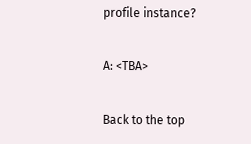profile instance?

A: <TBA>

Back to the top